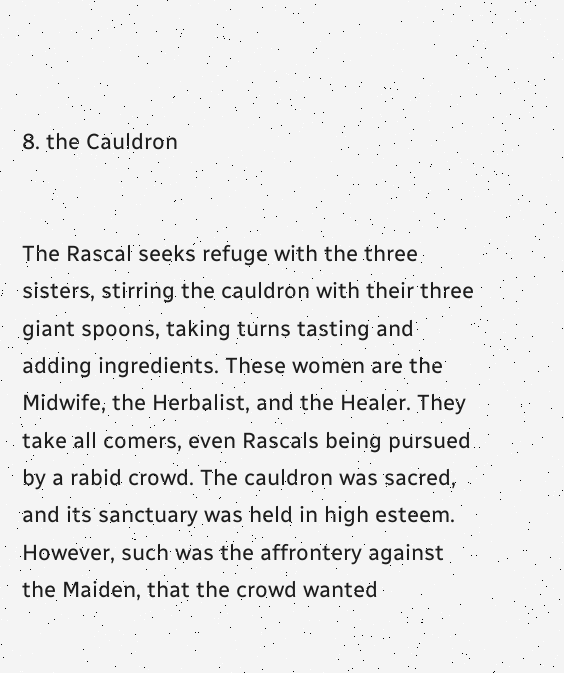8. the Cauldron


The Rascal seeks refuge with the three sisters, stirring the cauldron with their three giant spoons, taking turns tasting and adding ingredients. These women are the Midwife, the Herbalist, and the Healer. They take all comers, even Rascals being pursued by a rabid crowd. The cauldron was sacred, and its sanctuary was held in high esteem. However, such was the affrontery against the Maiden, that the crowd wanted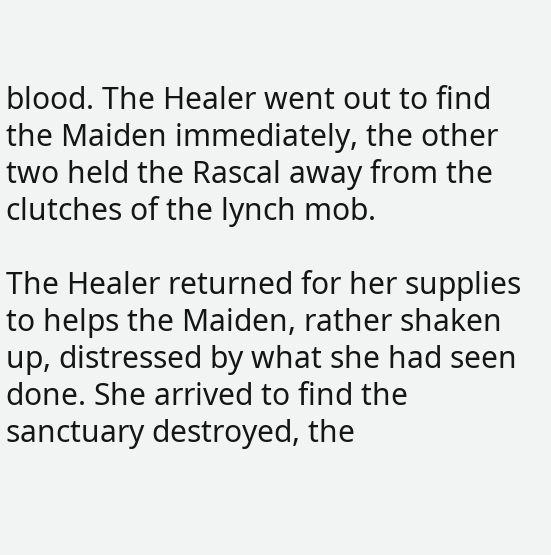blood. The Healer went out to find the Maiden immediately, the other two held the Rascal away from the clutches of the lynch mob.

The Healer returned for her supplies to helps the Maiden, rather shaken up, distressed by what she had seen done. She arrived to find the sanctuary destroyed, the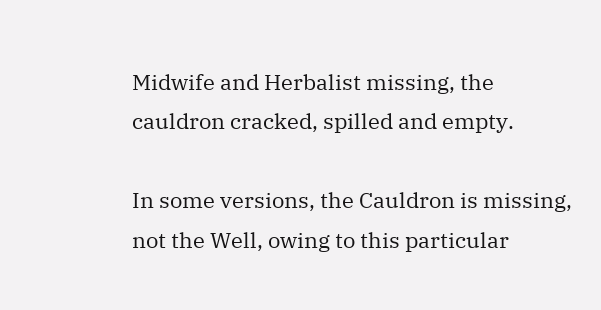Midwife and Herbalist missing, the cauldron cracked, spilled and empty.

In some versions, the Cauldron is missing, not the Well, owing to this particular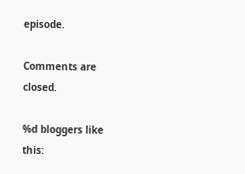episode.

Comments are closed.

%d bloggers like this: